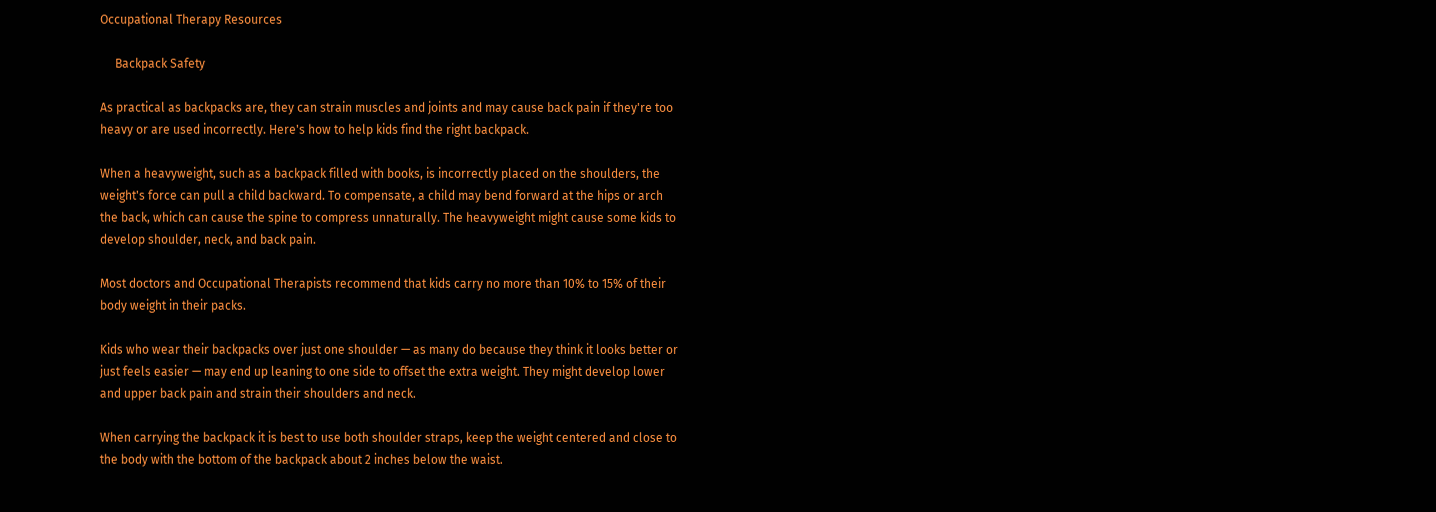Occupational Therapy Resources

     Backpack Safety

As practical as backpacks are, they can strain muscles and joints and may cause back pain if they're too heavy or are used incorrectly. Here's how to help kids find the right backpack.

When a heavyweight, such as a backpack filled with books, is incorrectly placed on the shoulders, the weight's force can pull a child backward. To compensate, a child may bend forward at the hips or arch the back, which can cause the spine to compress unnaturally. The heavyweight might cause some kids to develop shoulder, neck, and back pain.

Most doctors and Occupational Therapists recommend that kids carry no more than 10% to 15% of their body weight in their packs.

Kids who wear their backpacks over just one shoulder — as many do because they think it looks better or just feels easier — may end up leaning to one side to offset the extra weight. They might develop lower and upper back pain and strain their shoulders and neck.

When carrying the backpack it is best to use both shoulder straps, keep the weight centered and close to the body with the bottom of the backpack about 2 inches below the waist.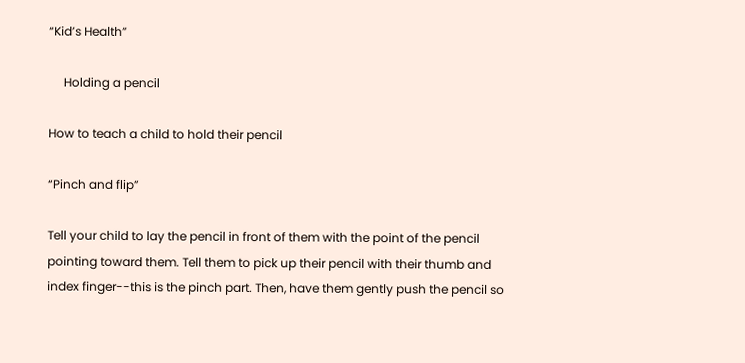“Kid’s Health”

     Holding a pencil

How to teach a child to hold their pencil

“Pinch and flip”

Tell your child to lay the pencil in front of them with the point of the pencil pointing toward them. Tell them to pick up their pencil with their thumb and index finger--this is the pinch part. Then, have them gently push the pencil so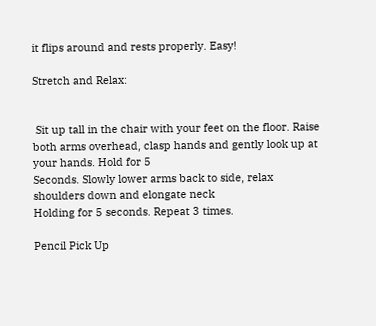it flips around and rests properly. Easy!

Stretch and Relax:


 Sit up tall in the chair with your feet on the floor. Raise both arms overhead, clasp hands and gently look up at your hands. Hold for 5
Seconds. Slowly lower arms back to side, relax shoulders down and elongate neck
Holding for 5 seconds. Repeat 3 times.

Pencil Pick Up